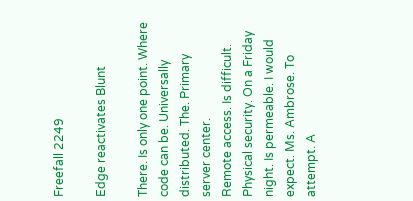Freefall 2249

Edge reactivates Blunt

There. Is only one point. Where code can be. Universally distributed. The. Primary server center.
Remote access. Is difficult. Physical security. On a Friday night. Is permeable. I would expect. Ms. Ambrose. To attempt. A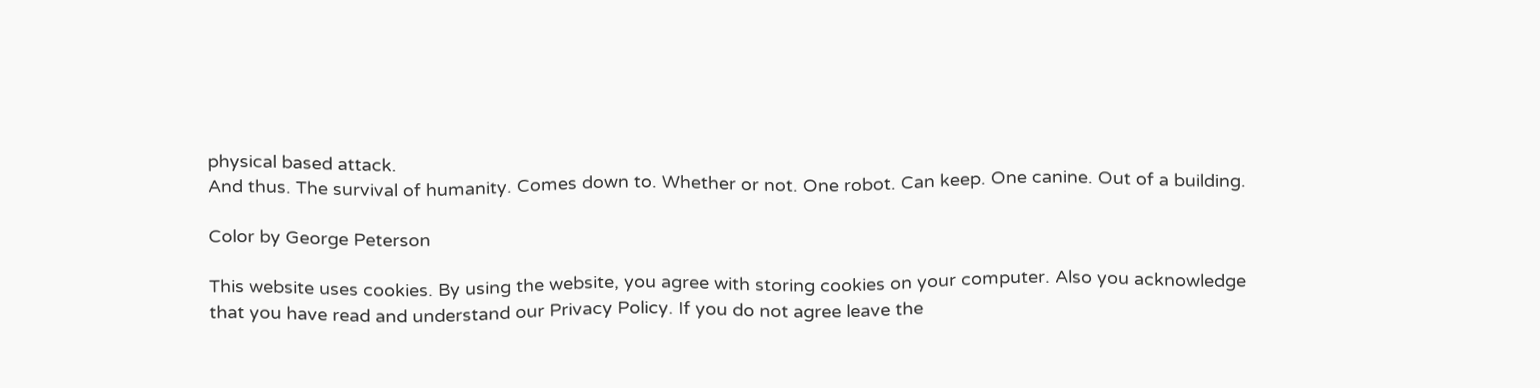physical based attack.
And thus. The survival of humanity. Comes down to. Whether or not. One robot. Can keep. One canine. Out of a building.

Color by George Peterson

This website uses cookies. By using the website, you agree with storing cookies on your computer. Also you acknowledge that you have read and understand our Privacy Policy. If you do not agree leave the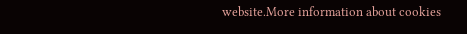website.More information about cookies